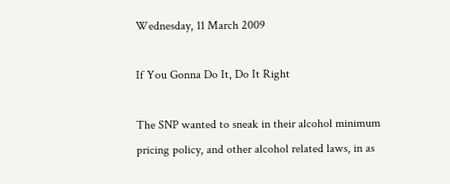Wednesday, 11 March 2009

If You Gonna Do It, Do It Right

The SNP wanted to sneak in their alcohol minimum pricing policy, and other alcohol related laws, in as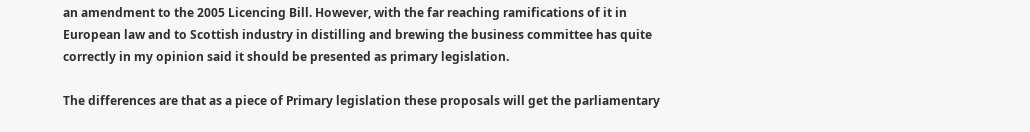an amendment to the 2005 Licencing Bill. However, with the far reaching ramifications of it in European law and to Scottish industry in distilling and brewing the business committee has quite correctly in my opinion said it should be presented as primary legislation.

The differences are that as a piece of Primary legislation these proposals will get the parliamentary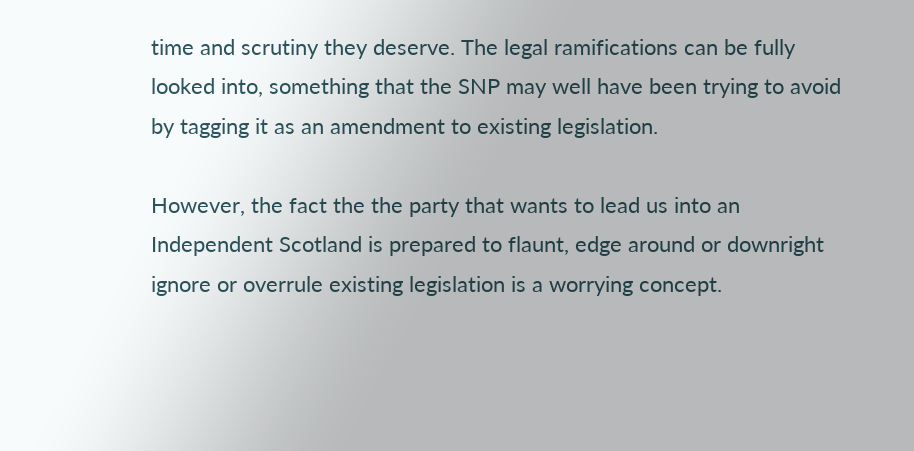time and scrutiny they deserve. The legal ramifications can be fully looked into, something that the SNP may well have been trying to avoid by tagging it as an amendment to existing legislation.

However, the fact the the party that wants to lead us into an Independent Scotland is prepared to flaunt, edge around or downright ignore or overrule existing legislation is a worrying concept.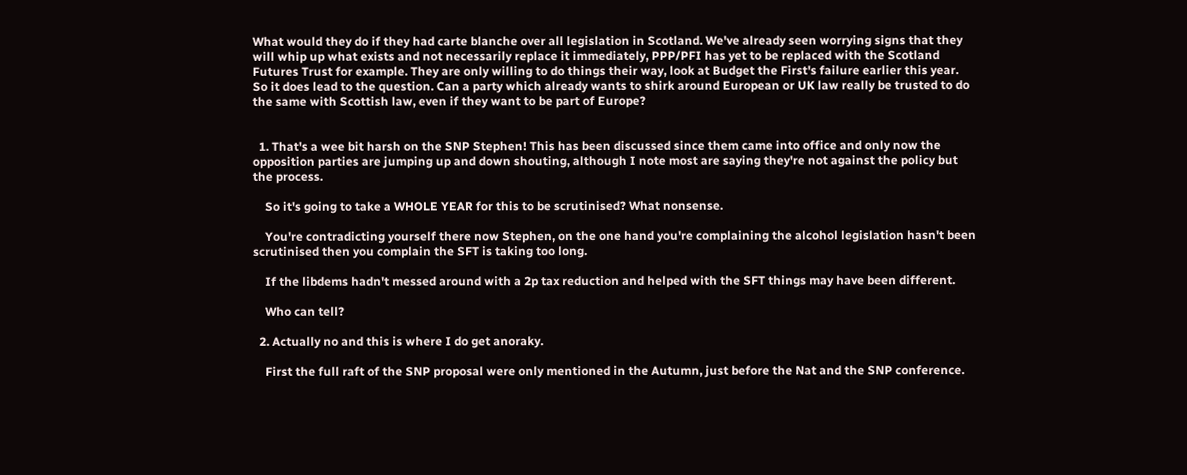What would they do if they had carte blanche over all legislation in Scotland. We've already seen worrying signs that they will whip up what exists and not necessarily replace it immediately, PPP/PFI has yet to be replaced with the Scotland Futures Trust for example. They are only willing to do things their way, look at Budget the First's failure earlier this year. So it does lead to the question. Can a party which already wants to shirk around European or UK law really be trusted to do the same with Scottish law, even if they want to be part of Europe?


  1. That's a wee bit harsh on the SNP Stephen! This has been discussed since them came into office and only now the opposition parties are jumping up and down shouting, although I note most are saying they're not against the policy but the process.

    So it's going to take a WHOLE YEAR for this to be scrutinised? What nonsense.

    You're contradicting yourself there now Stephen, on the one hand you're complaining the alcohol legislation hasn't been scrutinised then you complain the SFT is taking too long.

    If the libdems hadn't messed around with a 2p tax reduction and helped with the SFT things may have been different.

    Who can tell?

  2. Actually no and this is where I do get anoraky.

    First the full raft of the SNP proposal were only mentioned in the Autumn, just before the Nat and the SNP conference.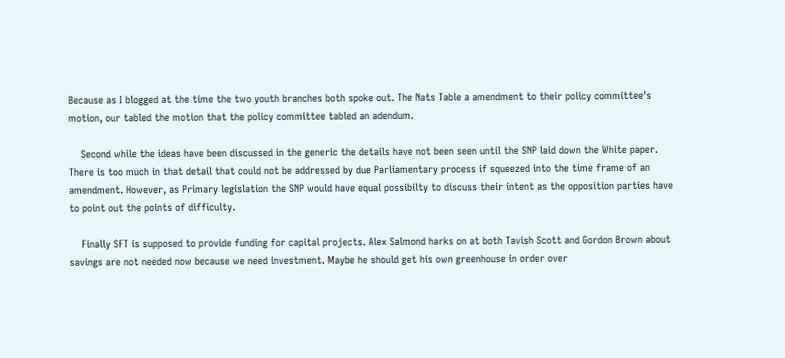Because as I blogged at the time the two youth branches both spoke out. The Nats Table a amendment to their policy committee's motion, our tabled the motion that the policy committee tabled an adendum.

    Second while the ideas have been discussed in the generic the details have not been seen until the SNP laid down the White paper. There is too much in that detail that could not be addressed by due Parliamentary process if squeezed into the time frame of an amendment. However, as Primary legislation the SNP would have equal possibilty to discuss their intent as the opposition parties have to point out the points of difficulty.

    Finally SFT is supposed to provide funding for capital projects. Alex Salmond harks on at both Tavish Scott and Gordon Brown about savings are not needed now because we need investment. Maybe he should get his own greenhouse in order over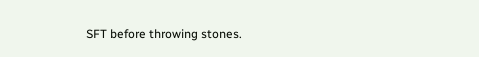SFT before throwing stones.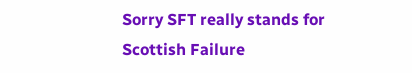Sorry SFT really stands for Scottish Failure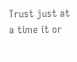Trust just at a time it or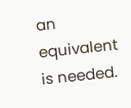an equivalent is needed.